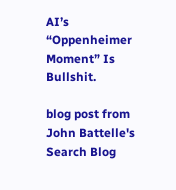AI’s “Oppenheimer Moment” Is Bullshit.

blog post from John Battelle's Search Blog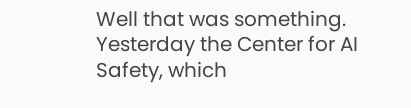Well that was something. Yesterday the Center for AI Safety, which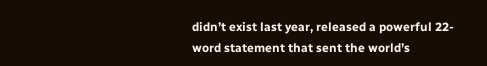didn’t exist last year, released a powerful 22-word statement that sent the world’s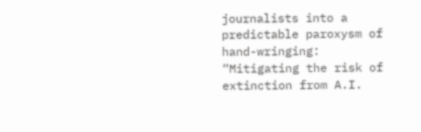journalists into a predictable paroxysm of hand-wringing: “Mitigating the risk of extinction from A.I.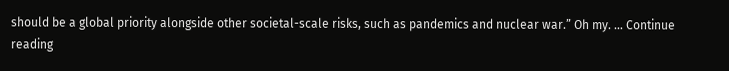should be a global priority alongside other societal-scale risks, such as pandemics and nuclear war.” Oh my. … Continue reading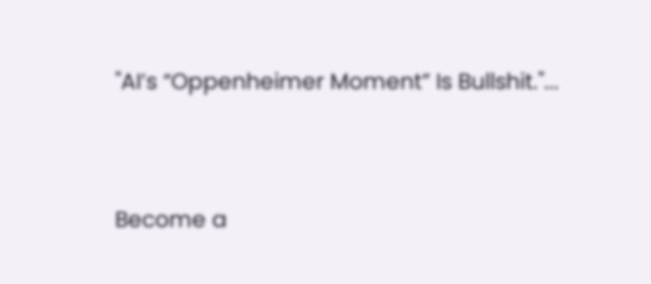"AI’s “Oppenheimer Moment” Is Bullshit."...


Become a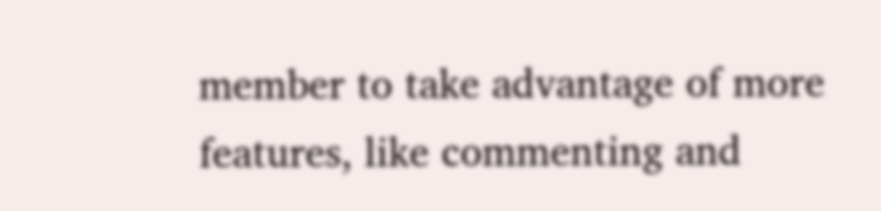member to take advantage of more features, like commenting and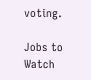voting.

Jobs to Watch